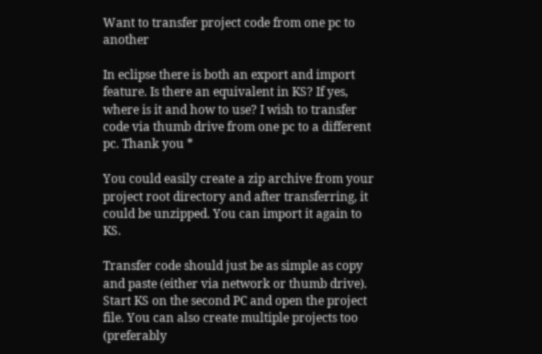Want to transfer project code from one pc to another

In eclipse there is both an export and import feature. Is there an equivalent in KS? If yes, where is it and how to use? I wish to transfer code via thumb drive from one pc to a different pc. Thank you *

You could easily create a zip archive from your project root directory and after transferring, it could be unzipped. You can import it again to KS.

Transfer code should just be as simple as copy and paste (either via network or thumb drive). Start KS on the second PC and open the project file. You can also create multiple projects too (preferably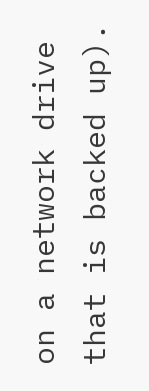on a network drive that is backed up).